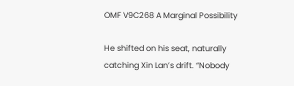OMF V9C268 A Marginal Possibility

He shifted on his seat, naturally catching Xin Lan’s drift. “Nobody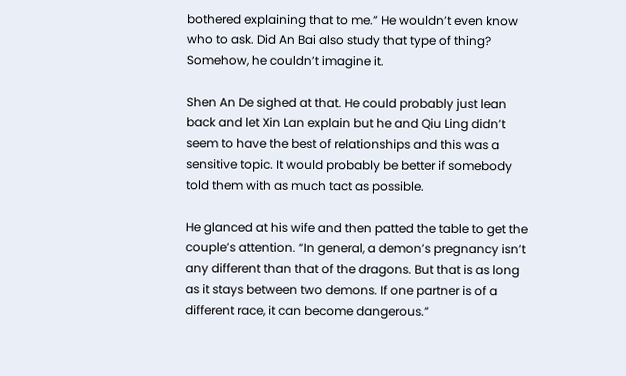bothered explaining that to me.” He wouldn’t even know who to ask. Did An Bai also study that type of thing? Somehow, he couldn’t imagine it.

Shen An De sighed at that. He could probably just lean back and let Xin Lan explain but he and Qiu Ling didn’t seem to have the best of relationships and this was a sensitive topic. It would probably be better if somebody told them with as much tact as possible.

He glanced at his wife and then patted the table to get the couple’s attention. “In general, a demon’s pregnancy isn’t any different than that of the dragons. But that is as long as it stays between two demons. If one partner is of a different race, it can become dangerous.”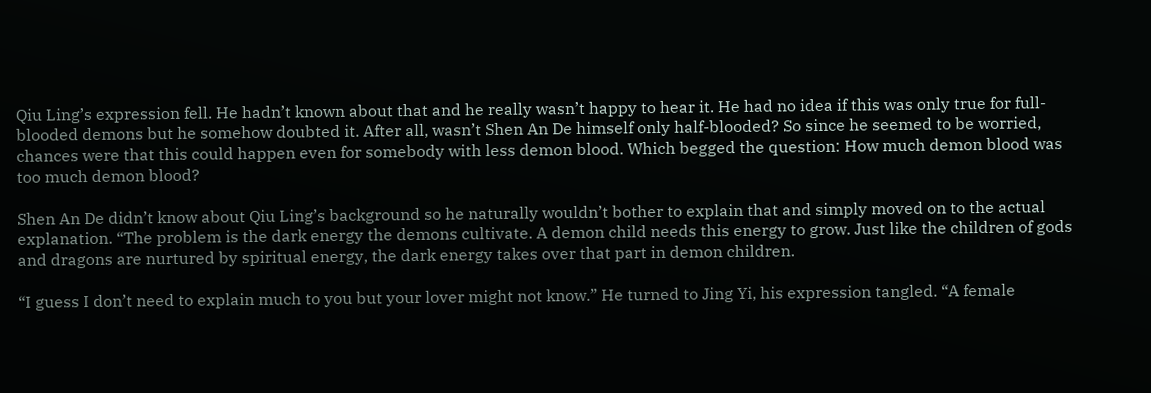Qiu Ling’s expression fell. He hadn’t known about that and he really wasn’t happy to hear it. He had no idea if this was only true for full-blooded demons but he somehow doubted it. After all, wasn’t Shen An De himself only half-blooded? So since he seemed to be worried, chances were that this could happen even for somebody with less demon blood. Which begged the question: How much demon blood was too much demon blood?

Shen An De didn’t know about Qiu Ling’s background so he naturally wouldn’t bother to explain that and simply moved on to the actual explanation. “The problem is the dark energy the demons cultivate. A demon child needs this energy to grow. Just like the children of gods and dragons are nurtured by spiritual energy, the dark energy takes over that part in demon children.

“I guess I don’t need to explain much to you but your lover might not know.” He turned to Jing Yi, his expression tangled. “A female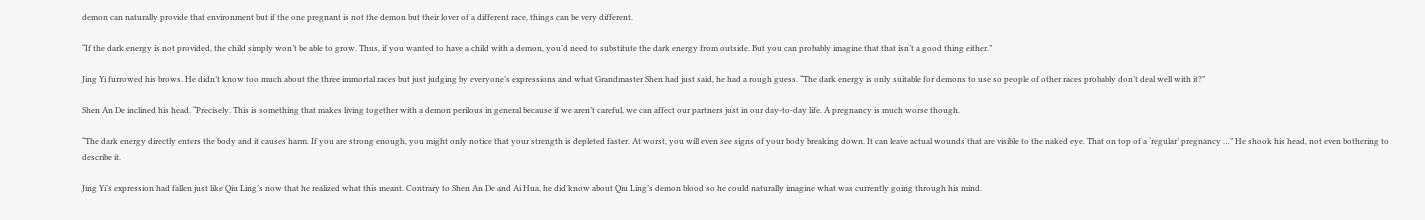demon can naturally provide that environment but if the one pregnant is not the demon but their lover of a different race, things can be very different.

“If the dark energy is not provided, the child simply won’t be able to grow. Thus, if you wanted to have a child with a demon, you’d need to substitute the dark energy from outside. But you can probably imagine that that isn’t a good thing either.”

Jing Yi furrowed his brows. He didn’t know too much about the three immortal races but just judging by everyone’s expressions and what Grandmaster Shen had just said, he had a rough guess. “The dark energy is only suitable for demons to use so people of other races probably don’t deal well with it?”

Shen An De inclined his head. “Precisely. This is something that makes living together with a demon perilous in general because if we aren’t careful, we can affect our partners just in our day-to-day life. A pregnancy is much worse though.

“The dark energy directly enters the body and it causes harm. If you are strong enough, you might only notice that your strength is depleted faster. At worst, you will even see signs of your body breaking down. It can leave actual wounds that are visible to the naked eye. That on top of a ‘regular’ pregnancy …” He shook his head, not even bothering to describe it.

Jing Yi’s expression had fallen just like Qiu Ling’s now that he realized what this meant. Contrary to Shen An De and Ai Hua, he did know about Qiu Ling’s demon blood so he could naturally imagine what was currently going through his mind.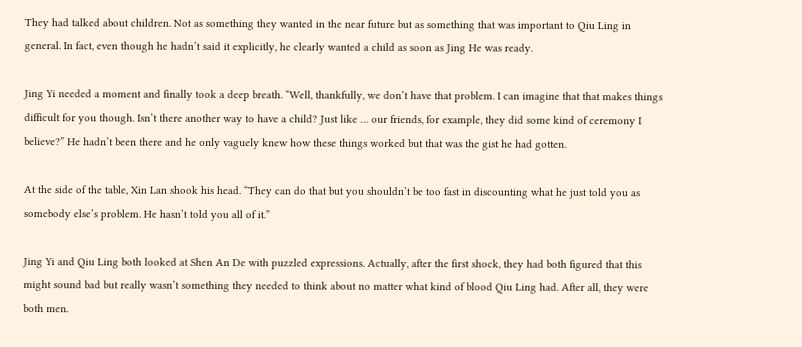They had talked about children. Not as something they wanted in the near future but as something that was important to Qiu Ling in general. In fact, even though he hadn’t said it explicitly, he clearly wanted a child as soon as Jing He was ready.

Jing Yi needed a moment and finally took a deep breath. “Well, thankfully, we don’t have that problem. I can imagine that that makes things difficult for you though. Isn’t there another way to have a child? Just like … our friends, for example, they did some kind of ceremony I believe?” He hadn’t been there and he only vaguely knew how these things worked but that was the gist he had gotten.

At the side of the table, Xin Lan shook his head. “They can do that but you shouldn’t be too fast in discounting what he just told you as somebody else’s problem. He hasn’t told you all of it.”

Jing Yi and Qiu Ling both looked at Shen An De with puzzled expressions. Actually, after the first shock, they had both figured that this might sound bad but really wasn’t something they needed to think about no matter what kind of blood Qiu Ling had. After all, they were both men.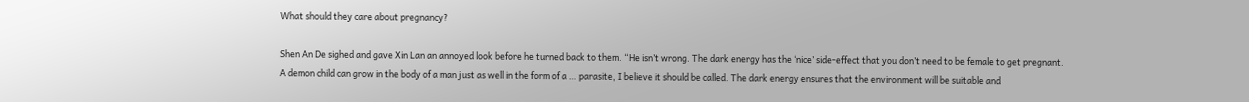What should they care about pregnancy?

Shen An De sighed and gave Xin Lan an annoyed look before he turned back to them. “He isn’t wrong. The dark energy has the ‘nice’ side-effect that you don’t need to be female to get pregnant. A demon child can grow in the body of a man just as well in the form of a … parasite, I believe it should be called. The dark energy ensures that the environment will be suitable and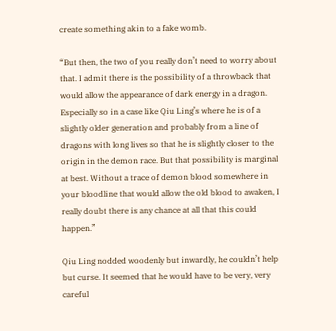create something akin to a fake womb.

“But then, the two of you really don’t need to worry about that. I admit there is the possibility of a throwback that would allow the appearance of dark energy in a dragon. Especially so in a case like Qiu Ling’s where he is of a slightly older generation and probably from a line of dragons with long lives so that he is slightly closer to the origin in the demon race. But that possibility is marginal at best. Without a trace of demon blood somewhere in your bloodline that would allow the old blood to awaken, I really doubt there is any chance at all that this could happen.”

Qiu Ling nodded woodenly but inwardly, he couldn’t help but curse. It seemed that he would have to be very, very careful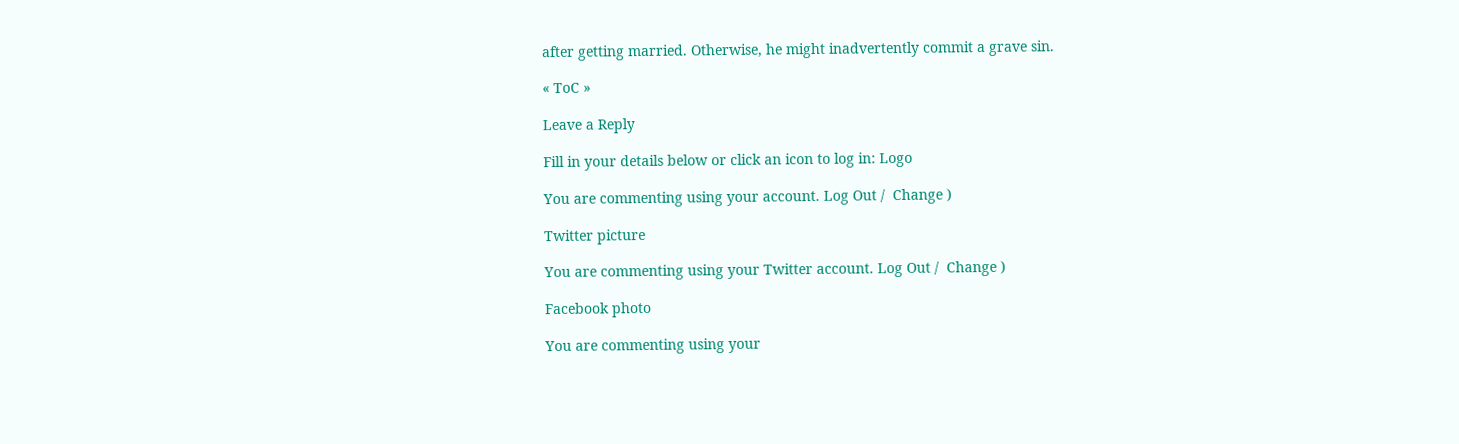after getting married. Otherwise, he might inadvertently commit a grave sin.

« ToC »

Leave a Reply

Fill in your details below or click an icon to log in: Logo

You are commenting using your account. Log Out /  Change )

Twitter picture

You are commenting using your Twitter account. Log Out /  Change )

Facebook photo

You are commenting using your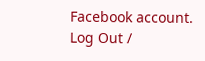Facebook account. Log Out /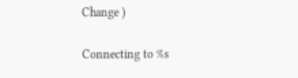Change )

Connecting to %s